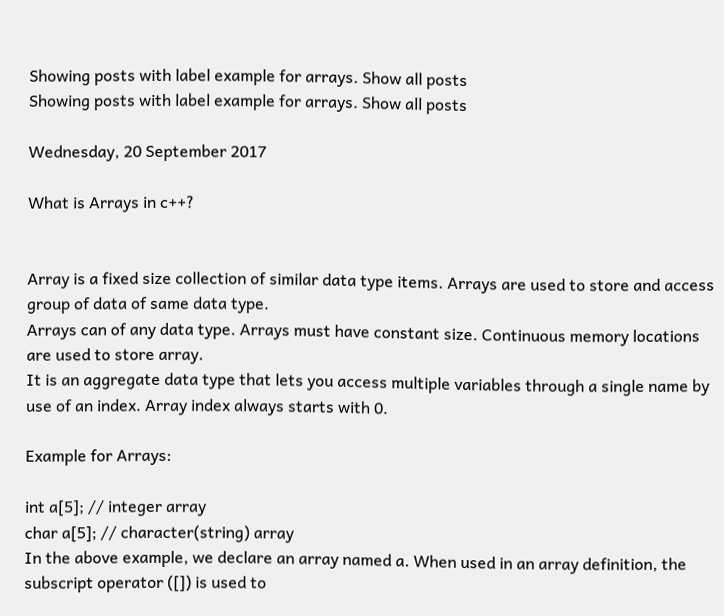Showing posts with label example for arrays. Show all posts
Showing posts with label example for arrays. Show all posts

Wednesday, 20 September 2017

What is Arrays in c++?


Array is a fixed size collection of similar data type items. Arrays are used to store and access group of data of same data type.
Arrays can of any data type. Arrays must have constant size. Continuous memory locations are used to store array.
It is an aggregate data type that lets you access multiple variables through a single name by use of an index. Array index always starts with 0.

Example for Arrays:

int a[5]; // integer array
char a[5]; // character(string) array
In the above example, we declare an array named a. When used in an array definition, the subscript operator ([]) is used to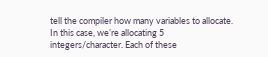tell the compiler how many variables to allocate. In this case, we’re allocating 5 integers/character. Each of these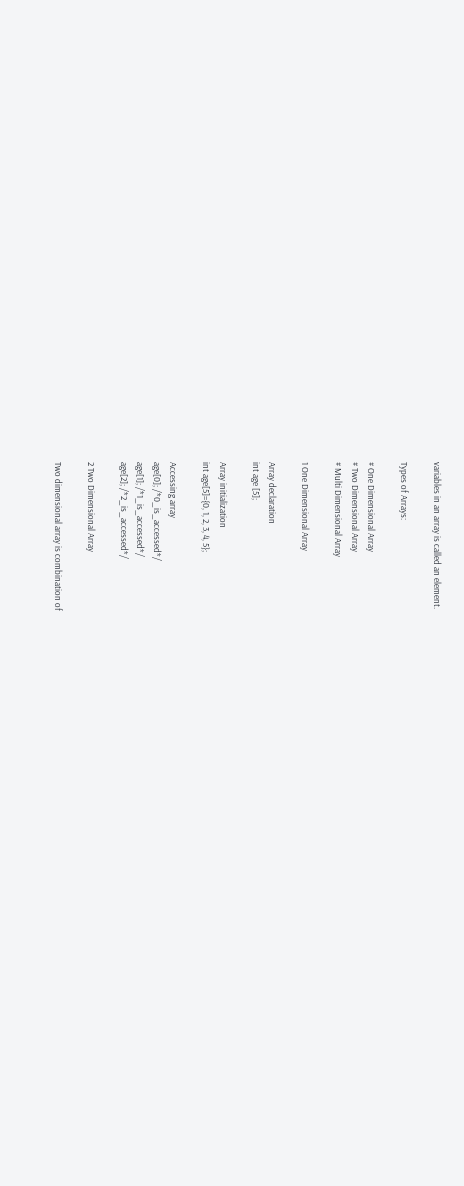variables in an array is called an element.

Types of Arrays:

# One Dimensional Array
# Two Dimensional Array
# Multi Dimensional Array

1 One Dimensional Array

Array declaration
int age [5];

Array initialization
int age[5]={0, 1, 2, 3, 4, 5};

Accessing array
age[0]; /*0_is_accessed*/
age[1]; /*1_is_accessed*/
age[2]; /*2_is_accessed*/

2 Two Dimensional Array

Two dimensional array is combination of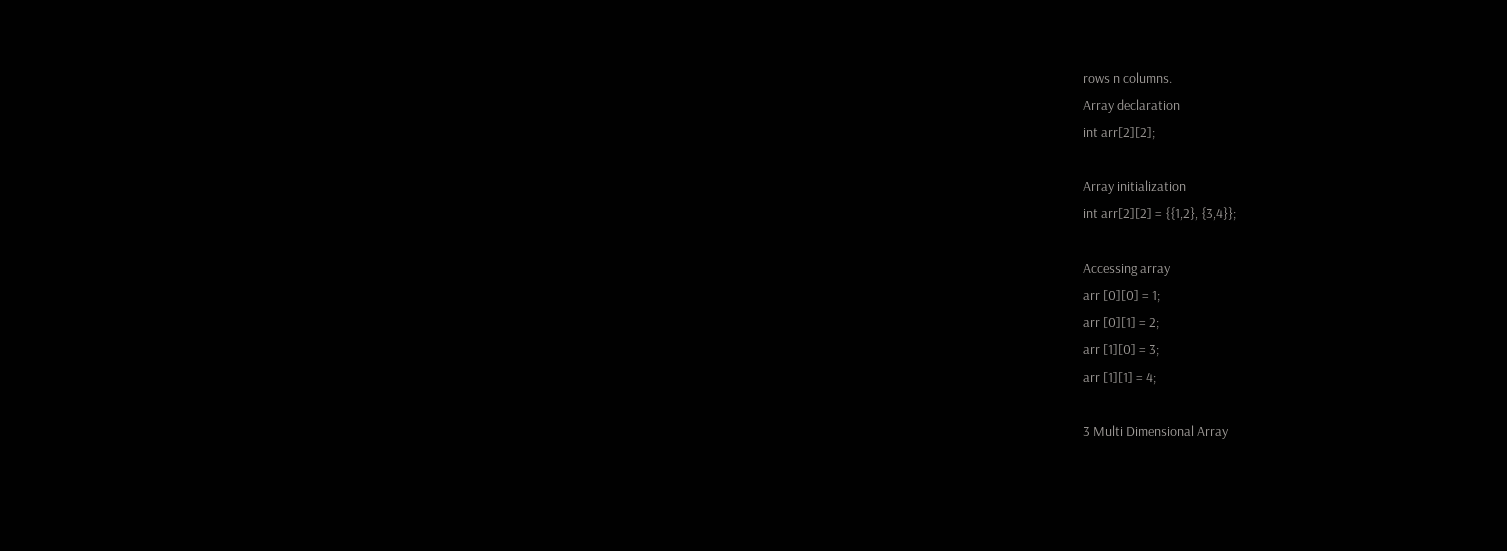rows n columns.
Array declaration
int arr[2][2];

Array initialization
int arr[2][2] = {{1,2}, {3,4}};

Accessing array
arr [0][0] = 1;
arr [0][1] = 2;
arr [1][0] = 3;
arr [1][1] = 4;

3 Multi Dimensional Array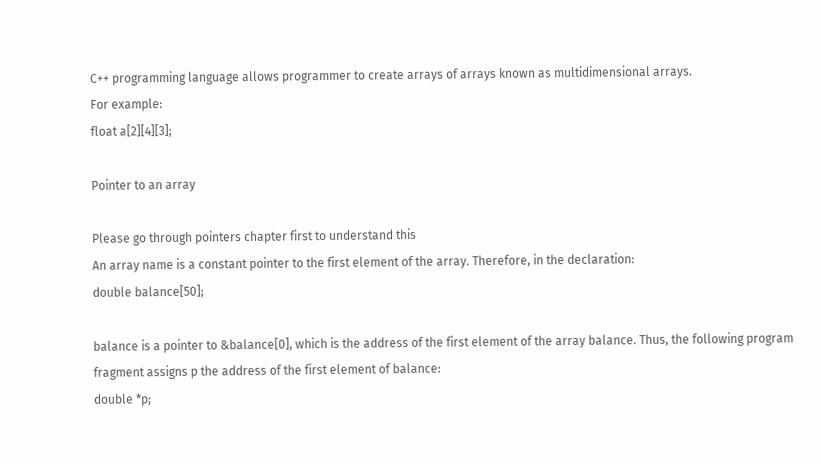C++ programming language allows programmer to create arrays of arrays known as multidimensional arrays.
For example:
float a[2][4][3];

Pointer to an array

Please go through pointers chapter first to understand this
An array name is a constant pointer to the first element of the array. Therefore, in the declaration:
double balance[50];

balance is a pointer to &balance[0], which is the address of the first element of the array balance. Thus, the following program fragment assigns p the address of the first element of balance:
double *p;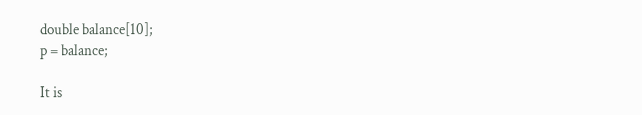double balance[10];
p = balance;

It is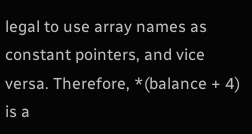legal to use array names as constant pointers, and vice versa. Therefore, *(balance + 4) is a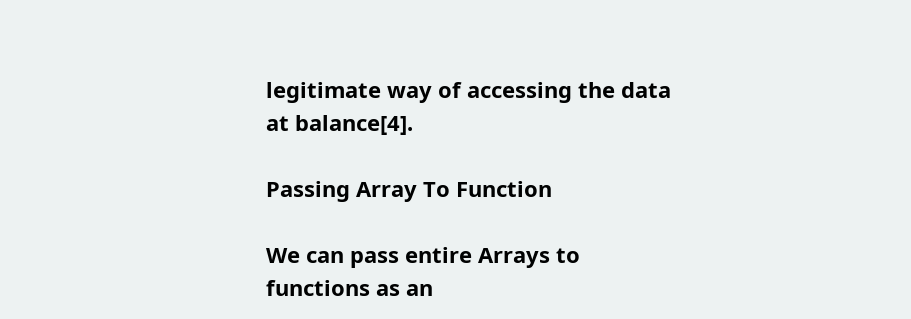legitimate way of accessing the data at balance[4].

Passing Array To Function

We can pass entire Arrays to functions as an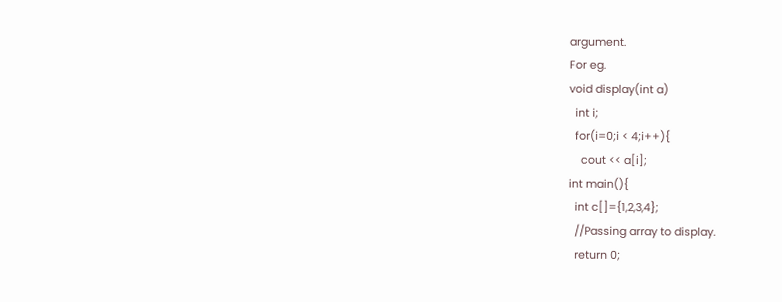argument.
For eg.
void display(int a)
  int i;
  for(i=0;i < 4;i++){
    cout << a[i];
int main(){
  int c[]={1,2,3,4};
  //Passing array to display.
  return 0;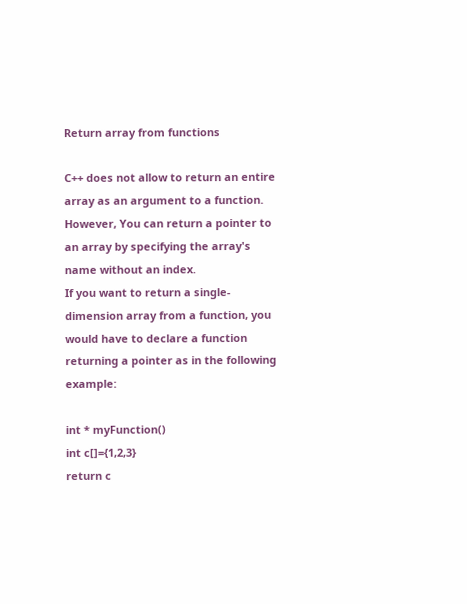Return array from functions

C++ does not allow to return an entire array as an argument to a function. However, You can return a pointer to an array by specifying the array's name without an index.
If you want to return a single-dimension array from a function, you would have to declare a function returning a pointer as in the following example:

int * myFunction()
int c[]={1,2,3}
return c